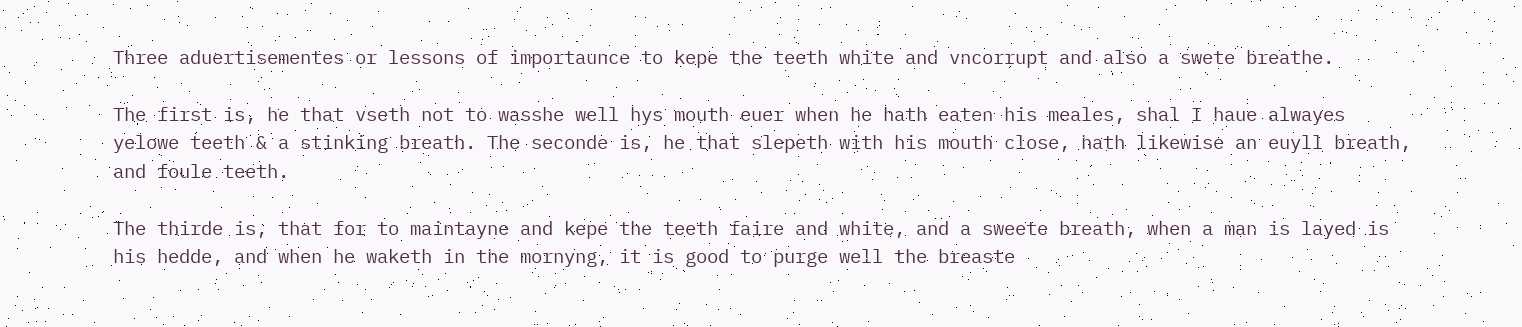Three aduertisementes or lessons of importaunce to kepe the teeth white and vncorrupt and also a swete breathe.

The first is, he that vseth not to wasshe well hys mouth euer when he hath eaten his meales, shal I haue alwayes yelowe teeth & a stinking breath. The seconde is, he that slepeth with his mouth close, hath likewise an euyll breath, and foule teeth.

The thirde is, that for to maintayne and kepe the teeth faire and white, and a sweete breath, when a man is layed is his hedde, and when he waketh in the mornyng, it is good to purge well the breaste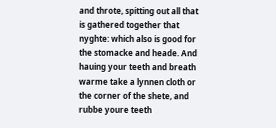and throte, spitting out all that is gathered together that nyghte: which also is good for the stomacke and heade. And hauing your teeth and breath warme take a lynnen cloth or the corner of the shete, and rubbe youre teeth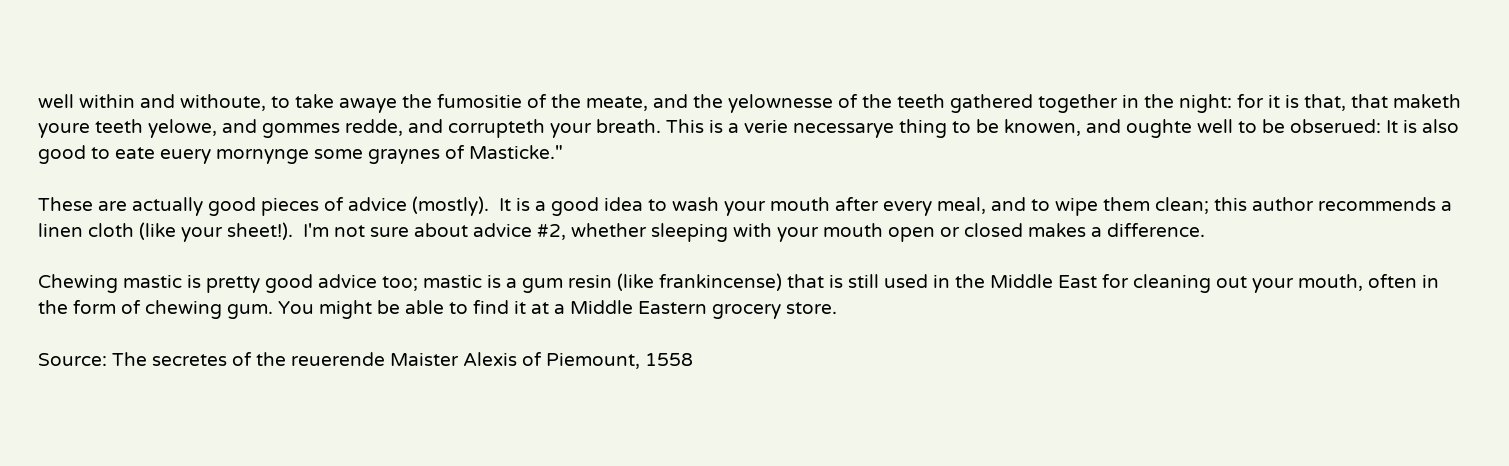well within and withoute, to take awaye the fumositie of the meate, and the yelownesse of the teeth gathered together in the night: for it is that, that maketh youre teeth yelowe, and gommes redde, and corrupteth your breath. This is a verie necessarye thing to be knowen, and oughte well to be obserued: It is also good to eate euery mornynge some graynes of Masticke."

These are actually good pieces of advice (mostly).  It is a good idea to wash your mouth after every meal, and to wipe them clean; this author recommends a linen cloth (like your sheet!).  I'm not sure about advice #2, whether sleeping with your mouth open or closed makes a difference.

Chewing mastic is pretty good advice too; mastic is a gum resin (like frankincense) that is still used in the Middle East for cleaning out your mouth, often in the form of chewing gum. You might be able to find it at a Middle Eastern grocery store.

Source: The secretes of the reuerende Maister Alexis of Piemount, 1558